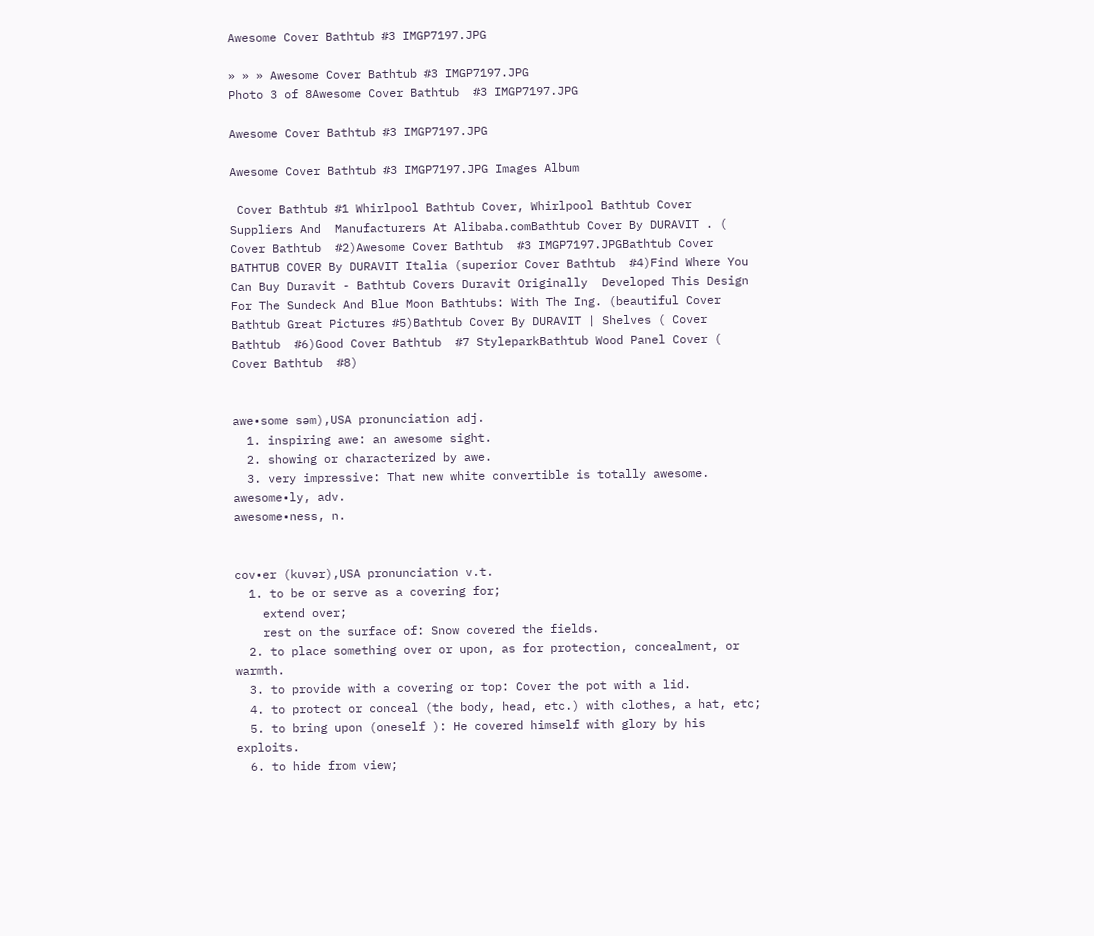Awesome Cover Bathtub #3 IMGP7197.JPG

» » » Awesome Cover Bathtub #3 IMGP7197.JPG
Photo 3 of 8Awesome Cover Bathtub  #3 IMGP7197.JPG

Awesome Cover Bathtub #3 IMGP7197.JPG

Awesome Cover Bathtub #3 IMGP7197.JPG Images Album

 Cover Bathtub #1 Whirlpool Bathtub Cover, Whirlpool Bathtub Cover Suppliers And  Manufacturers At Alibaba.comBathtub Cover By DURAVIT . ( Cover Bathtub  #2)Awesome Cover Bathtub  #3 IMGP7197.JPGBathtub Cover BATHTUB COVER By DURAVIT Italia (superior Cover Bathtub  #4)Find Where You Can Buy Duravit - Bathtub Covers Duravit Originally  Developed This Design For The Sundeck And Blue Moon Bathtubs: With The Ing. (beautiful Cover Bathtub Great Pictures #5)Bathtub Cover By DURAVIT | Shelves ( Cover Bathtub  #6)Good Cover Bathtub  #7 StyleparkBathtub Wood Panel Cover ( Cover Bathtub  #8)


awe•some səm),USA pronunciation adj.
  1. inspiring awe: an awesome sight.
  2. showing or characterized by awe.
  3. very impressive: That new white convertible is totally awesome.
awesome•ly, adv.
awesome•ness, n.


cov•er (kuvər),USA pronunciation v.t.
  1. to be or serve as a covering for;
    extend over;
    rest on the surface of: Snow covered the fields.
  2. to place something over or upon, as for protection, concealment, or warmth.
  3. to provide with a covering or top: Cover the pot with a lid.
  4. to protect or conceal (the body, head, etc.) with clothes, a hat, etc;
  5. to bring upon (oneself ): He covered himself with glory by his exploits.
  6. to hide from view;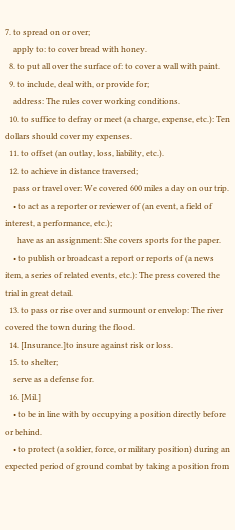7. to spread on or over;
    apply to: to cover bread with honey.
  8. to put all over the surface of: to cover a wall with paint.
  9. to include, deal with, or provide for;
    address: The rules cover working conditions.
  10. to suffice to defray or meet (a charge, expense, etc.): Ten dollars should cover my expenses.
  11. to offset (an outlay, loss, liability, etc.).
  12. to achieve in distance traversed;
    pass or travel over: We covered 600 miles a day on our trip.
    • to act as a reporter or reviewer of (an event, a field of interest, a performance, etc.);
      have as an assignment: She covers sports for the paper.
    • to publish or broadcast a report or reports of (a news item, a series of related events, etc.): The press covered the trial in great detail.
  13. to pass or rise over and surmount or envelop: The river covered the town during the flood.
  14. [Insurance.]to insure against risk or loss.
  15. to shelter;
    serve as a defense for.
  16. [Mil.]
    • to be in line with by occupying a position directly before or behind.
    • to protect (a soldier, force, or military position) during an expected period of ground combat by taking a position from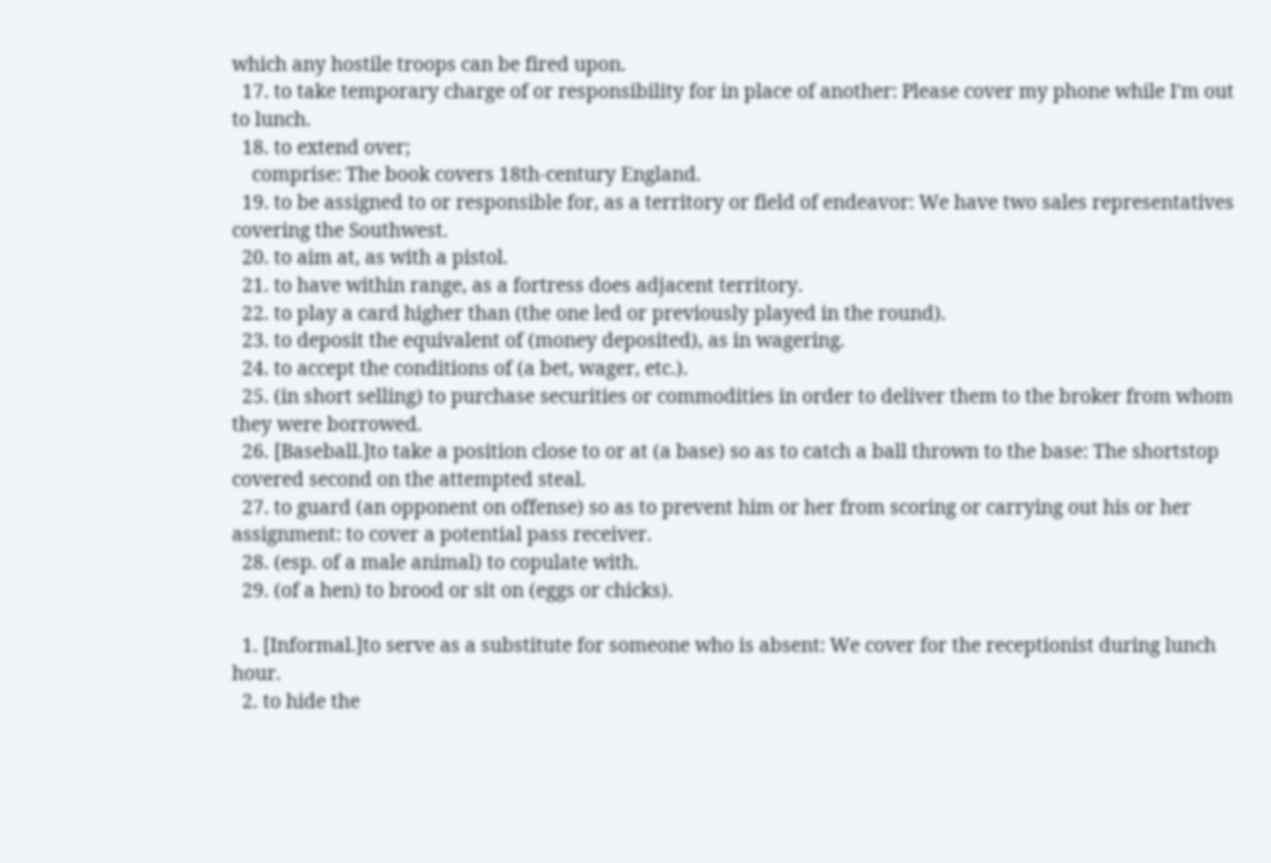which any hostile troops can be fired upon.
  17. to take temporary charge of or responsibility for in place of another: Please cover my phone while I'm out to lunch.
  18. to extend over;
    comprise: The book covers 18th-century England.
  19. to be assigned to or responsible for, as a territory or field of endeavor: We have two sales representatives covering the Southwest.
  20. to aim at, as with a pistol.
  21. to have within range, as a fortress does adjacent territory.
  22. to play a card higher than (the one led or previously played in the round).
  23. to deposit the equivalent of (money deposited), as in wagering.
  24. to accept the conditions of (a bet, wager, etc.).
  25. (in short selling) to purchase securities or commodities in order to deliver them to the broker from whom they were borrowed.
  26. [Baseball.]to take a position close to or at (a base) so as to catch a ball thrown to the base: The shortstop covered second on the attempted steal.
  27. to guard (an opponent on offense) so as to prevent him or her from scoring or carrying out his or her assignment: to cover a potential pass receiver.
  28. (esp. of a male animal) to copulate with.
  29. (of a hen) to brood or sit on (eggs or chicks).

  1. [Informal.]to serve as a substitute for someone who is absent: We cover for the receptionist during lunch hour.
  2. to hide the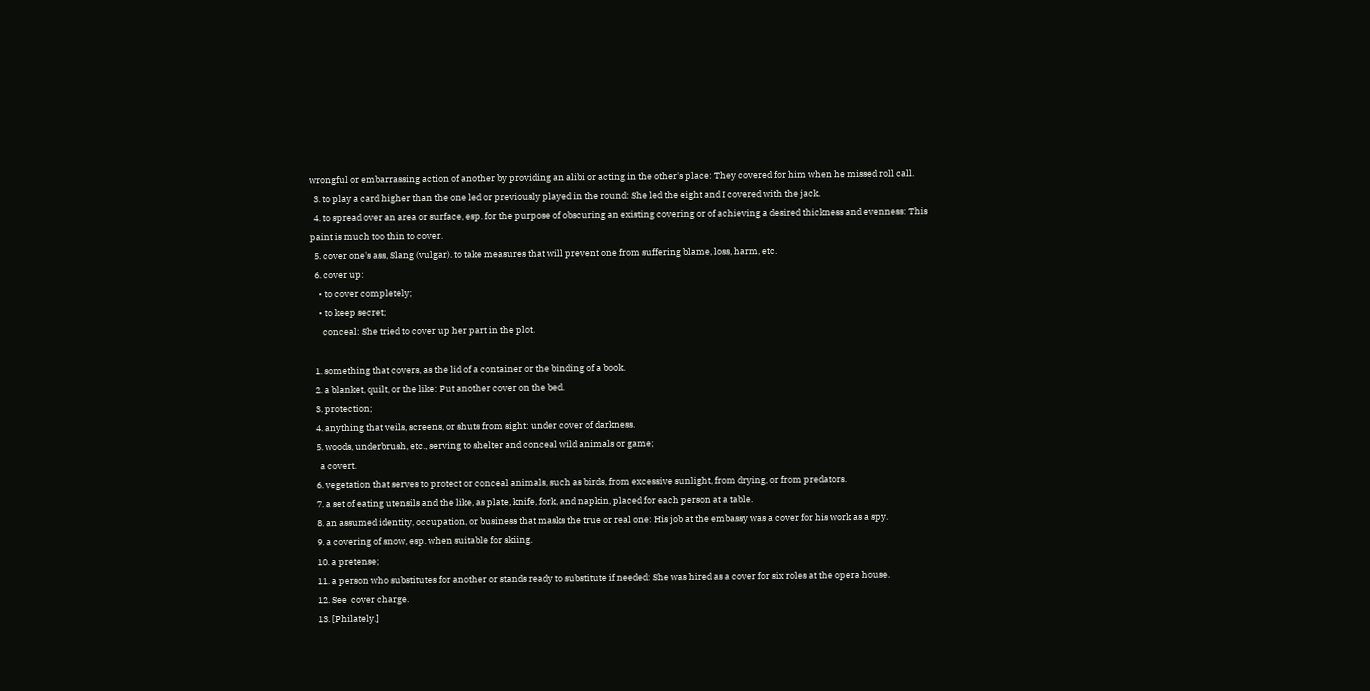wrongful or embarrassing action of another by providing an alibi or acting in the other's place: They covered for him when he missed roll call.
  3. to play a card higher than the one led or previously played in the round: She led the eight and I covered with the jack.
  4. to spread over an area or surface, esp. for the purpose of obscuring an existing covering or of achieving a desired thickness and evenness: This paint is much too thin to cover.
  5. cover one's ass, Slang (vulgar). to take measures that will prevent one from suffering blame, loss, harm, etc.
  6. cover up:
    • to cover completely;
    • to keep secret;
      conceal: She tried to cover up her part in the plot.

  1. something that covers, as the lid of a container or the binding of a book.
  2. a blanket, quilt, or the like: Put another cover on the bed.
  3. protection;
  4. anything that veils, screens, or shuts from sight: under cover of darkness.
  5. woods, underbrush, etc., serving to shelter and conceal wild animals or game;
    a covert.
  6. vegetation that serves to protect or conceal animals, such as birds, from excessive sunlight, from drying, or from predators.
  7. a set of eating utensils and the like, as plate, knife, fork, and napkin, placed for each person at a table.
  8. an assumed identity, occupation, or business that masks the true or real one: His job at the embassy was a cover for his work as a spy.
  9. a covering of snow, esp. when suitable for skiing.
  10. a pretense;
  11. a person who substitutes for another or stands ready to substitute if needed: She was hired as a cover for six roles at the opera house.
  12. See  cover charge.
  13. [Philately.]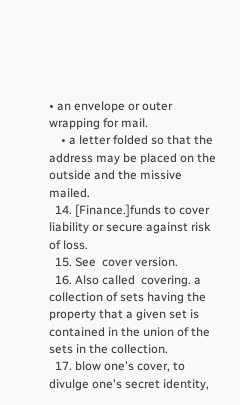• an envelope or outer wrapping for mail.
    • a letter folded so that the address may be placed on the outside and the missive mailed.
  14. [Finance.]funds to cover liability or secure against risk of loss.
  15. See  cover version.
  16. Also called  covering. a collection of sets having the property that a given set is contained in the union of the sets in the collection.
  17. blow one's cover, to divulge one's secret identity,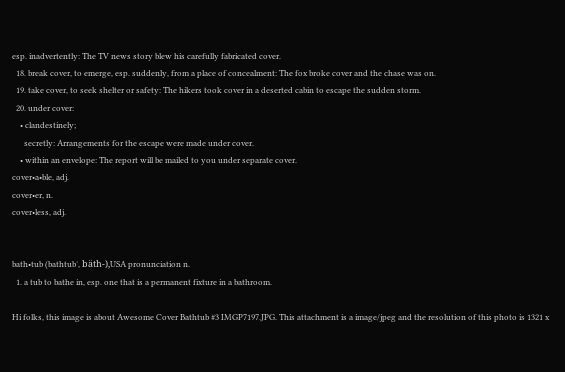esp. inadvertently: The TV news story blew his carefully fabricated cover.
  18. break cover, to emerge, esp. suddenly, from a place of concealment: The fox broke cover and the chase was on.
  19. take cover, to seek shelter or safety: The hikers took cover in a deserted cabin to escape the sudden storm.
  20. under cover:
    • clandestinely;
      secretly: Arrangements for the escape were made under cover.
    • within an envelope: The report will be mailed to you under separate cover.
cover•a•ble, adj.
cover•er, n.
cover•less, adj.


bath•tub (bathtub′, bäth-),USA pronunciation n.
  1. a tub to bathe in, esp. one that is a permanent fixture in a bathroom.

Hi folks, this image is about Awesome Cover Bathtub #3 IMGP7197.JPG. This attachment is a image/jpeg and the resolution of this photo is 1321 x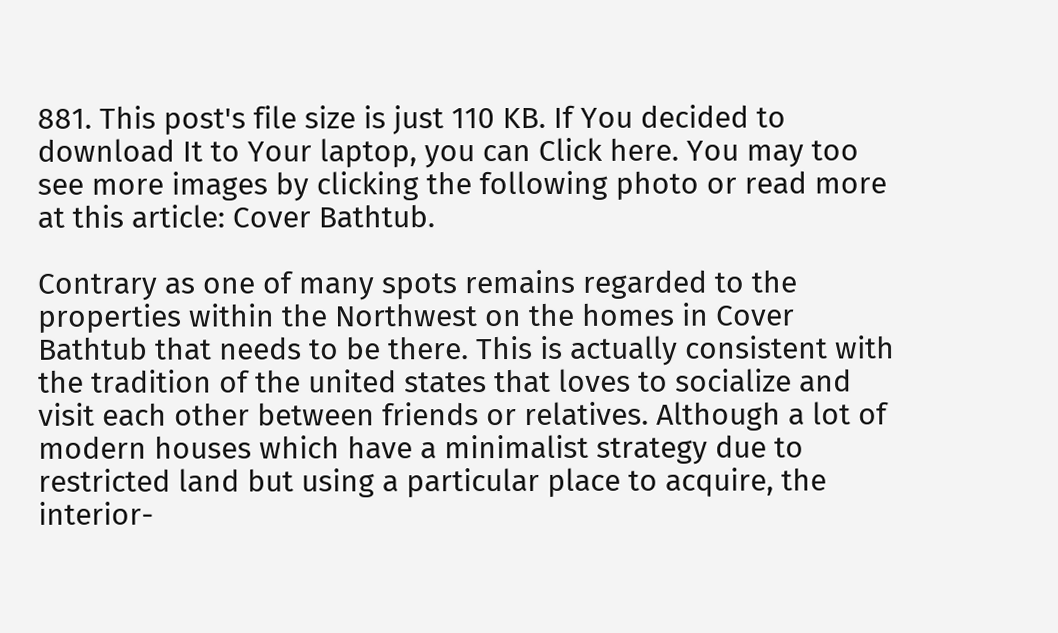881. This post's file size is just 110 KB. If You decided to download It to Your laptop, you can Click here. You may too see more images by clicking the following photo or read more at this article: Cover Bathtub.

Contrary as one of many spots remains regarded to the properties within the Northwest on the homes in Cover Bathtub that needs to be there. This is actually consistent with the tradition of the united states that loves to socialize and visit each other between friends or relatives. Although a lot of modern houses which have a minimalist strategy due to restricted land but using a particular place to acquire, the interior-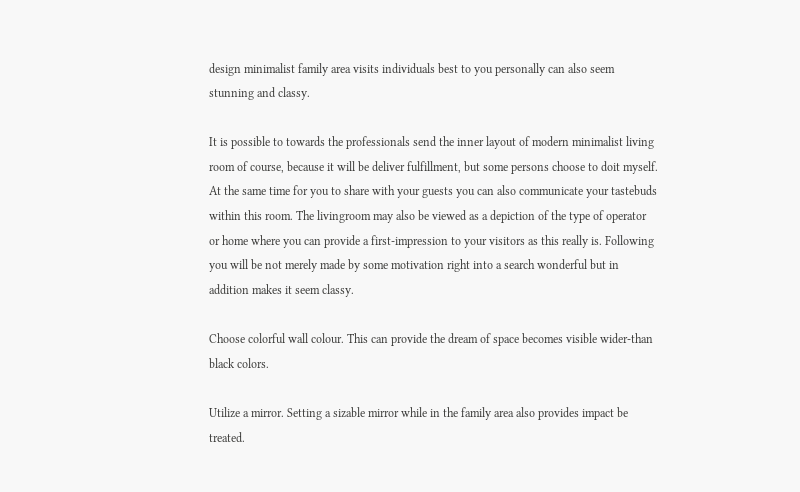design minimalist family area visits individuals best to you personally can also seem stunning and classy.

It is possible to towards the professionals send the inner layout of modern minimalist living room of course, because it will be deliver fulfillment, but some persons choose to doit myself. At the same time for you to share with your guests you can also communicate your tastebuds within this room. The livingroom may also be viewed as a depiction of the type of operator or home where you can provide a first-impression to your visitors as this really is. Following you will be not merely made by some motivation right into a search wonderful but in addition makes it seem classy.

Choose colorful wall colour. This can provide the dream of space becomes visible wider-than black colors.

Utilize a mirror. Setting a sizable mirror while in the family area also provides impact be treated.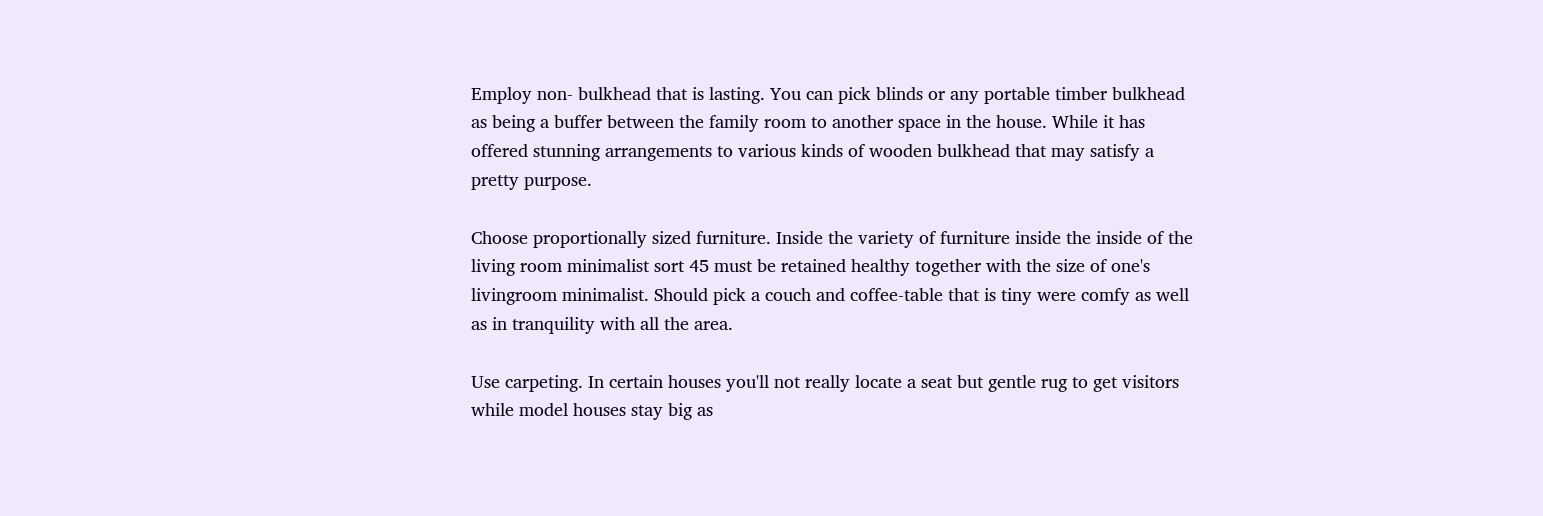Employ non- bulkhead that is lasting. You can pick blinds or any portable timber bulkhead as being a buffer between the family room to another space in the house. While it has offered stunning arrangements to various kinds of wooden bulkhead that may satisfy a pretty purpose.

Choose proportionally sized furniture. Inside the variety of furniture inside the inside of the living room minimalist sort 45 must be retained healthy together with the size of one's livingroom minimalist. Should pick a couch and coffee-table that is tiny were comfy as well as in tranquility with all the area.

Use carpeting. In certain houses you'll not really locate a seat but gentle rug to get visitors while model houses stay big as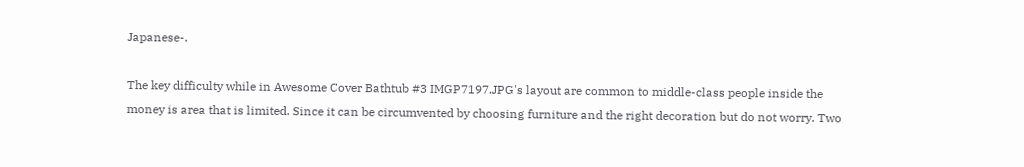Japanese-.

The key difficulty while in Awesome Cover Bathtub #3 IMGP7197.JPG's layout are common to middle-class people inside the money is area that is limited. Since it can be circumvented by choosing furniture and the right decoration but do not worry. Two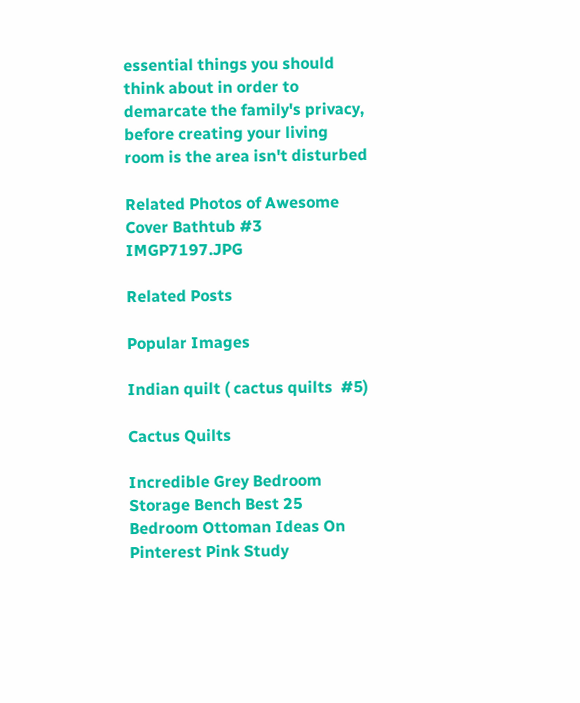essential things you should think about in order to demarcate the family's privacy, before creating your living room is the area isn't disturbed

Related Photos of Awesome Cover Bathtub #3 IMGP7197.JPG

Related Posts

Popular Images

Indian quilt ( cactus quilts  #5)

Cactus Quilts

Incredible Grey Bedroom Storage Bench Best 25 Bedroom Ottoman Ideas On  Pinterest Pink Study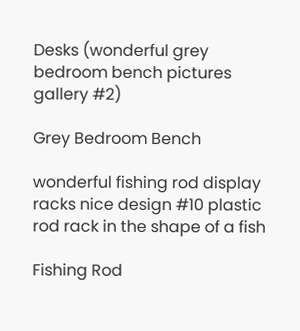Desks (wonderful grey bedroom bench pictures gallery #2)

Grey Bedroom Bench

wonderful fishing rod display racks nice design #10 plastic rod rack in the shape of a fish

Fishing Rod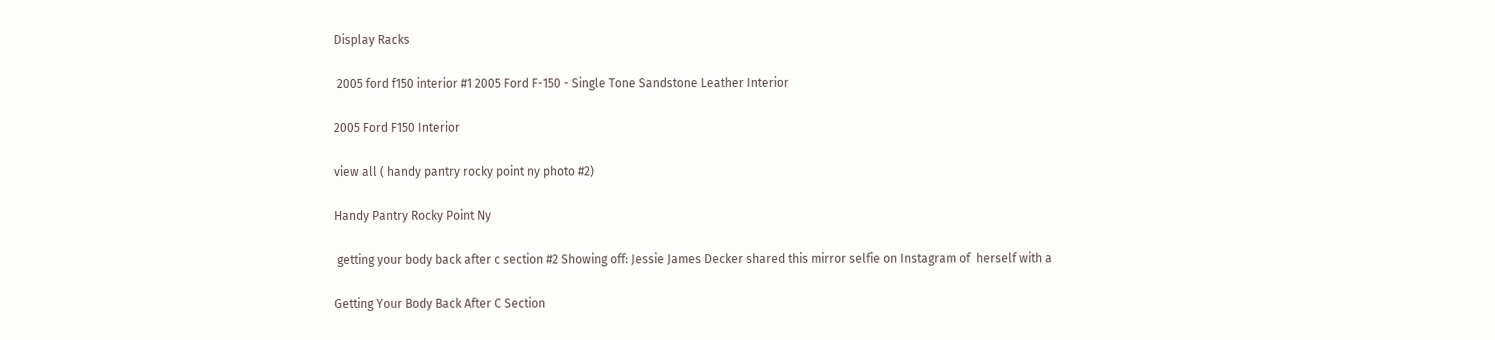Display Racks

 2005 ford f150 interior #1 2005 Ford F-150 - Single Tone Sandstone Leather Interior

2005 Ford F150 Interior

view all ( handy pantry rocky point ny photo #2)

Handy Pantry Rocky Point Ny

 getting your body back after c section #2 Showing off: Jessie James Decker shared this mirror selfie on Instagram of  herself with a

Getting Your Body Back After C Section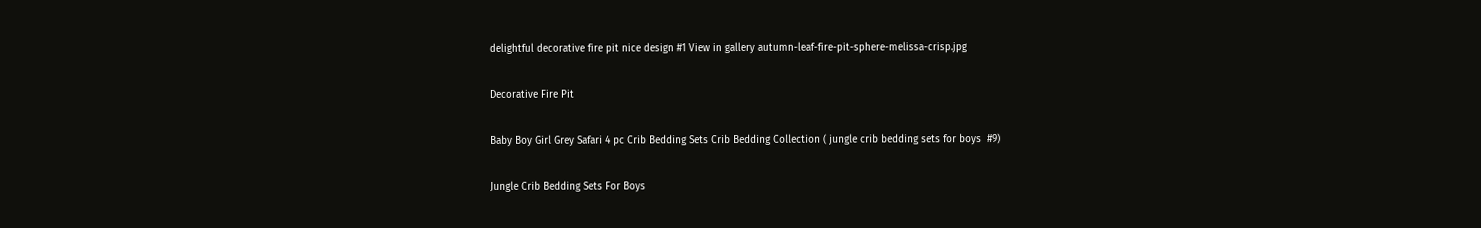delightful decorative fire pit nice design #1 View in gallery autumn-leaf-fire-pit-sphere-melissa-crisp.jpg

Decorative Fire Pit

Baby Boy Girl Grey Safari 4 pc Crib Bedding Sets Crib Bedding Collection ( jungle crib bedding sets for boys  #9)

Jungle Crib Bedding Sets For Boys